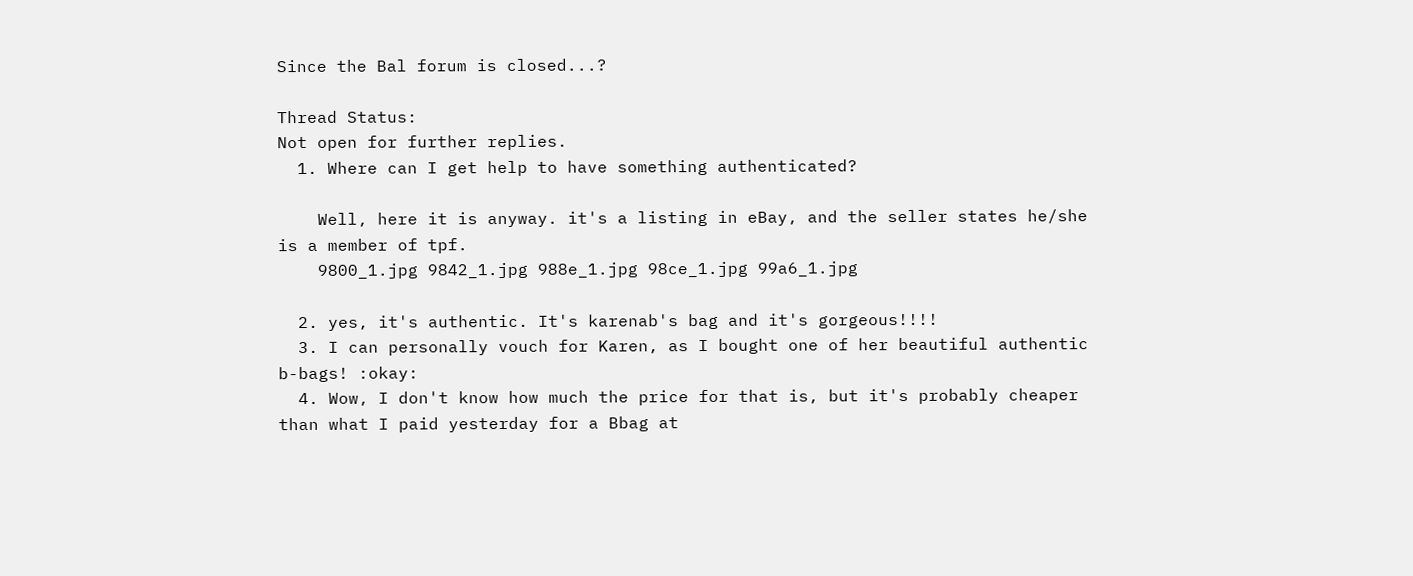Since the Bal forum is closed...?

Thread Status:
Not open for further replies.
  1. Where can I get help to have something authenticated?

    Well, here it is anyway. it's a listing in eBay, and the seller states he/she is a member of tpf.
    9800_1.jpg 9842_1.jpg 988e_1.jpg 98ce_1.jpg 99a6_1.jpg

  2. yes, it's authentic. It's karenab's bag and it's gorgeous!!!!
  3. I can personally vouch for Karen, as I bought one of her beautiful authentic b-bags! :okay:
  4. Wow, I don't know how much the price for that is, but it's probably cheaper than what I paid yesterday for a Bbag at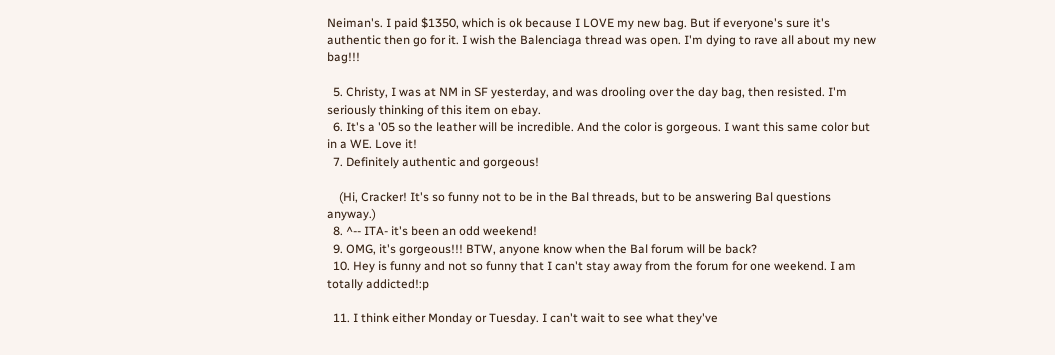Neiman's. I paid $1350, which is ok because I LOVE my new bag. But if everyone's sure it's authentic then go for it. I wish the Balenciaga thread was open. I'm dying to rave all about my new bag!!!

  5. Christy, I was at NM in SF yesterday, and was drooling over the day bag, then resisted. I'm seriously thinking of this item on ebay.
  6. It's a '05 so the leather will be incredible. And the color is gorgeous. I want this same color but in a WE. Love it!
  7. Definitely authentic and gorgeous!

    (Hi, Cracker! It's so funny not to be in the Bal threads, but to be answering Bal questions anyway.)
  8. ^-- ITA- it's been an odd weekend!
  9. OMG, it's gorgeous!!! BTW, anyone know when the Bal forum will be back?
  10. Hey is funny and not so funny that I can't stay away from the forum for one weekend. I am totally addicted!:p

  11. I think either Monday or Tuesday. I can't wait to see what they've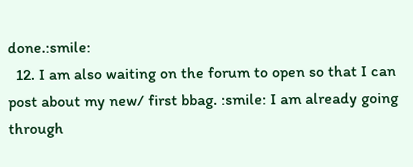done.:smile:
  12. I am also waiting on the forum to open so that I can post about my new/ first bbag. :smile: I am already going through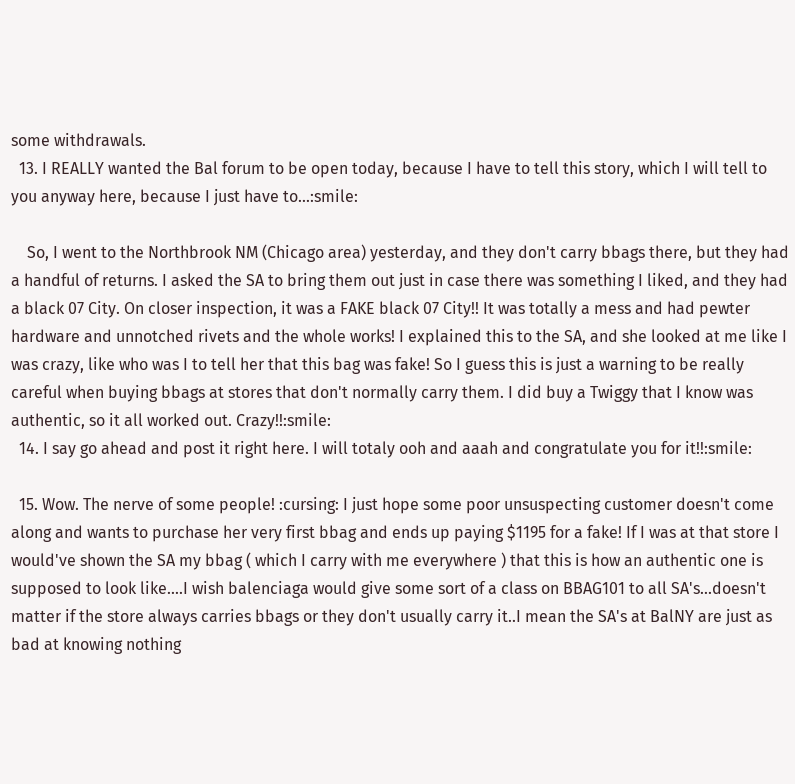some withdrawals.
  13. I REALLY wanted the Bal forum to be open today, because I have to tell this story, which I will tell to you anyway here, because I just have to...:smile:

    So, I went to the Northbrook NM (Chicago area) yesterday, and they don't carry bbags there, but they had a handful of returns. I asked the SA to bring them out just in case there was something I liked, and they had a black 07 City. On closer inspection, it was a FAKE black 07 City!! It was totally a mess and had pewter hardware and unnotched rivets and the whole works! I explained this to the SA, and she looked at me like I was crazy, like who was I to tell her that this bag was fake! So I guess this is just a warning to be really careful when buying bbags at stores that don't normally carry them. I did buy a Twiggy that I know was authentic, so it all worked out. Crazy!!:smile:
  14. I say go ahead and post it right here. I will totaly ooh and aaah and congratulate you for it!!:smile:

  15. Wow. The nerve of some people! :cursing: I just hope some poor unsuspecting customer doesn't come along and wants to purchase her very first bbag and ends up paying $1195 for a fake! If I was at that store I would've shown the SA my bbag ( which I carry with me everywhere ) that this is how an authentic one is supposed to look like....I wish balenciaga would give some sort of a class on BBAG101 to all SA's...doesn't matter if the store always carries bbags or they don't usually carry it..I mean the SA's at BalNY are just as bad at knowing nothing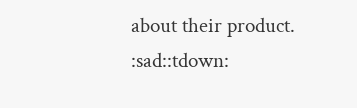about their product. :sad::tdown: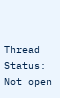Thread Status:
Not open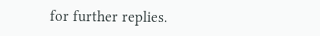for further replies.